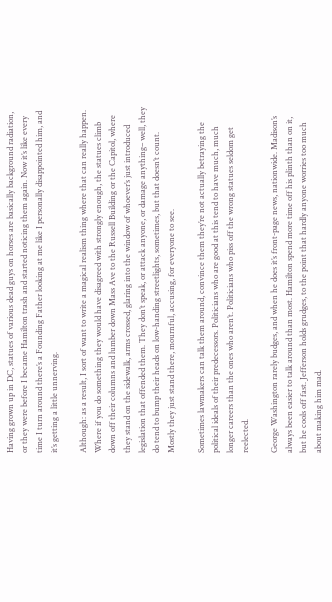Having grown up in DC, statues of various dead guys on horses are basically background radiation, or they were before I became Hamilton trash and started noticing them again. Now it’s like every time I turn around there’s a Founding Father looking at me like I personally disappointed him, and it’s getting a little unnerving.

Although: as a result, I sort of want to write a magical realism thing where that can really happen. Where if you do something they would have disagreed with strongly enough, the statues climb down off their columns and lumber down Mass Ave to the Russell Building or the Capitol, where they stand on the sidewalk, arms crossed, glaring into the window of whoever’s just introduced legislation that offended them. They don’t speak, or attack anyone, or damage anything– well, they do tend to bump their heads on low-handing streetlights, sometimes, but that doesn’t count. Mostly they just stand there, mournful, accusing, for everyone to see.

Sometimes lawmakers can talk them around, convince them they’re not actually betraying the political ideals of their predecessors. Politicians who are good at this tend to have much, much longer careers than the ones who aren’t. Politicians who piss off the wrong statues seldom get reelected.

George Washington rarely budges, and when he does it’s front-page news, nationwide. Madison’s always been easier to talk around than most. Hamilton spend more time off his plinth than on it, but he cools off fast. Jefferson holds grudges, to the point that hardly anyone worries too much about making him mad.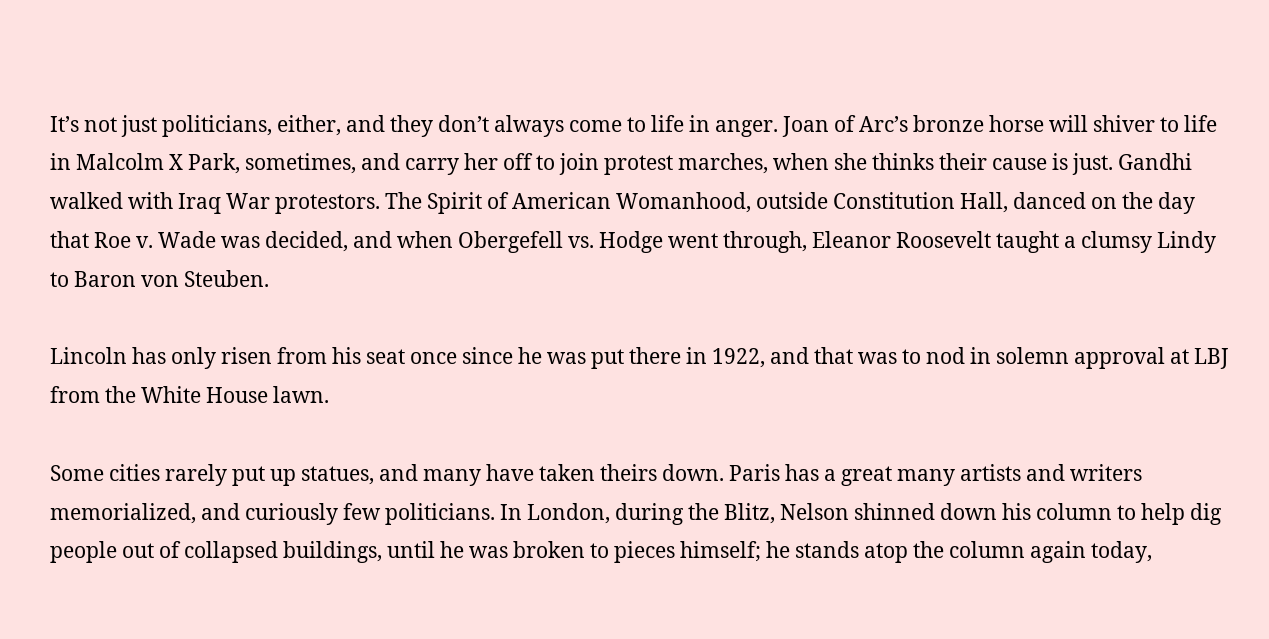It’s not just politicians, either, and they don’t always come to life in anger. Joan of Arc’s bronze horse will shiver to life in Malcolm X Park, sometimes, and carry her off to join protest marches, when she thinks their cause is just. Gandhi walked with Iraq War protestors. The Spirit of American Womanhood, outside Constitution Hall, danced on the day that Roe v. Wade was decided, and when Obergefell vs. Hodge went through, Eleanor Roosevelt taught a clumsy Lindy to Baron von Steuben.

Lincoln has only risen from his seat once since he was put there in 1922, and that was to nod in solemn approval at LBJ from the White House lawn.

Some cities rarely put up statues, and many have taken theirs down. Paris has a great many artists and writers memorialized, and curiously few politicians. In London, during the Blitz, Nelson shinned down his column to help dig people out of collapsed buildings, until he was broken to pieces himself; he stands atop the column again today,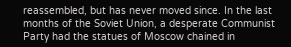reassembled, but has never moved since. In the last months of the Soviet Union, a desperate Communist Party had the statues of Moscow chained in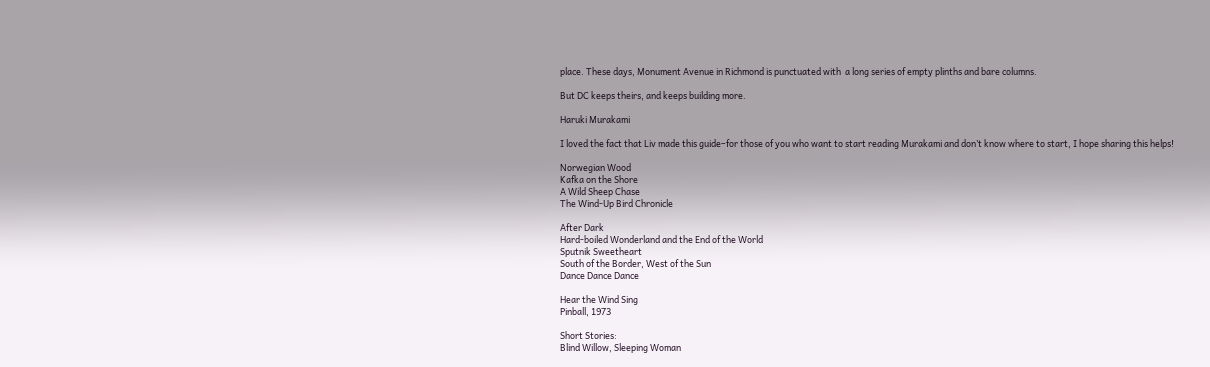place. These days, Monument Avenue in Richmond is punctuated with  a long series of empty plinths and bare columns.

But DC keeps theirs, and keeps building more.

Haruki Murakami

I loved the fact that Liv made this guide–for those of you who want to start reading Murakami and don’t know where to start, I hope sharing this helps!

Norwegian Wood
Kafka on the Shore
A Wild Sheep Chase
The Wind-Up Bird Chronicle

After Dark
Hard-boiled Wonderland and the End of the World
Sputnik Sweetheart
South of the Border, West of the Sun
Dance Dance Dance

Hear the Wind Sing
Pinball, 1973

Short Stories:
Blind Willow, Sleeping Woman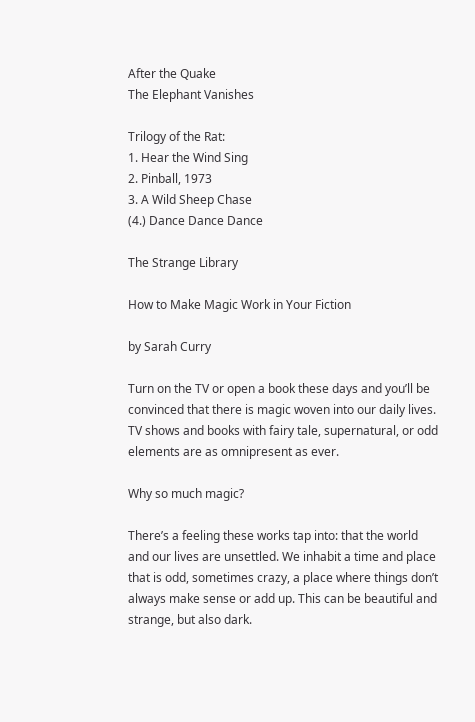After the Quake
The Elephant Vanishes

Trilogy of the Rat:
1. Hear the Wind Sing
2. Pinball, 1973
3. A Wild Sheep Chase
(4.) Dance Dance Dance

The Strange Library

How to Make Magic Work in Your Fiction

by Sarah Curry

Turn on the TV or open a book these days and you’ll be convinced that there is magic woven into our daily lives. TV shows and books with fairy tale, supernatural, or odd elements are as omnipresent as ever.

Why so much magic?

There’s a feeling these works tap into: that the world and our lives are unsettled. We inhabit a time and place that is odd, sometimes crazy, a place where things don’t always make sense or add up. This can be beautiful and strange, but also dark.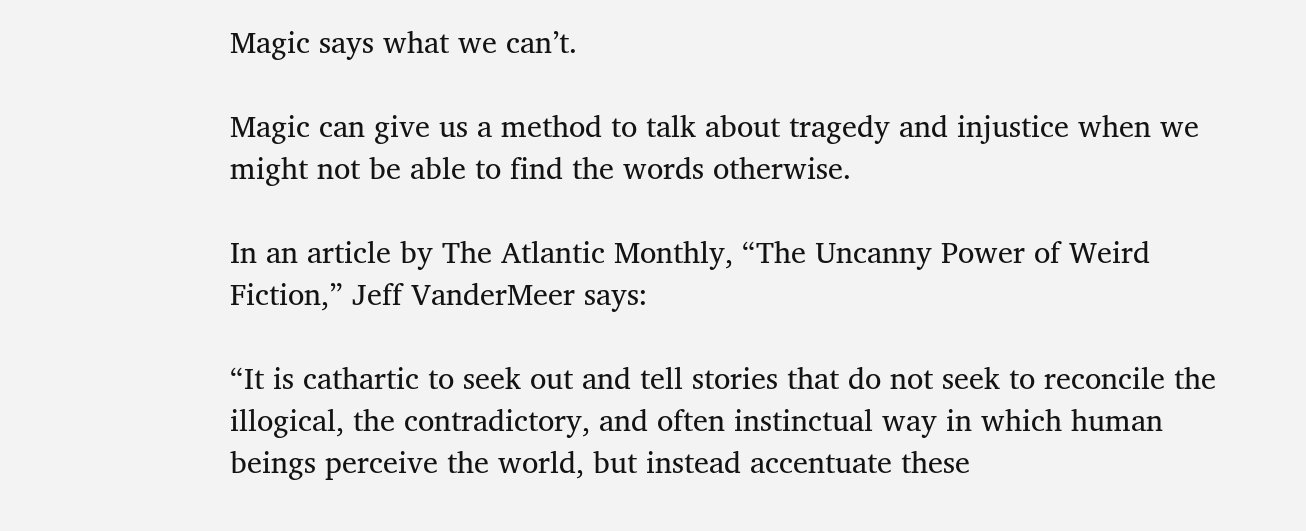Magic says what we can’t.

Magic can give us a method to talk about tragedy and injustice when we might not be able to find the words otherwise.

In an article by The Atlantic Monthly, “The Uncanny Power of Weird Fiction,” Jeff VanderMeer says:

“It is cathartic to seek out and tell stories that do not seek to reconcile the illogical, the contradictory, and often instinctual way in which human beings perceive the world, but instead accentuate these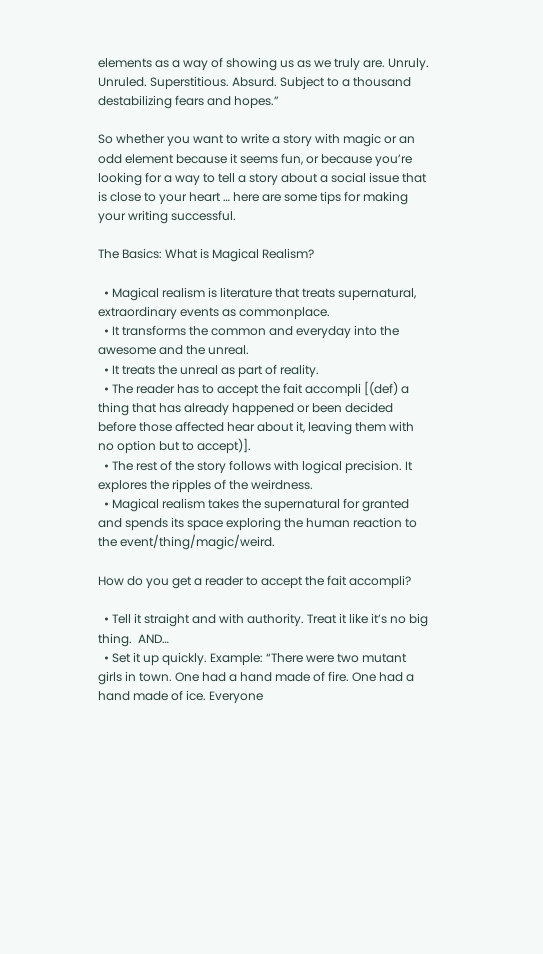elements as a way of showing us as we truly are. Unruly. Unruled. Superstitious. Absurd. Subject to a thousand destabilizing fears and hopes.”

So whether you want to write a story with magic or an odd element because it seems fun, or because you’re looking for a way to tell a story about a social issue that is close to your heart … here are some tips for making your writing successful.

The Basics: What is Magical Realism?

  • Magical realism is literature that treats supernatural, extraordinary events as commonplace.
  • It transforms the common and everyday into the awesome and the unreal.
  • It treats the unreal as part of reality.
  • The reader has to accept the fait accompli [(def) a thing that has already happened or been decided before those affected hear about it, leaving them with no option but to accept)].
  • The rest of the story follows with logical precision. It explores the ripples of the weirdness.
  • Magical realism takes the supernatural for granted and spends its space exploring the human reaction to the event/thing/magic/weird.

How do you get a reader to accept the fait accompli?

  • Tell it straight and with authority. Treat it like it’s no big thing.  AND…
  • Set it up quickly. Example: “There were two mutant girls in town. One had a hand made of fire. One had a hand made of ice. Everyone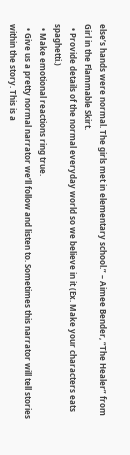else’s hands were normal. The girls met in elementary school.” – Aimee Bender, “The Healer” from Girl in the Flammable Skirt.
  • Provide details of the normal everyday world so we believe in it (Ex. Make your characters eats spaghetti.)
  • Make emotional reactions ring true.
  • Give us a pretty normal narrator we’ll follow and listen to. Sometimes this narrator will tell stories within the story. This is a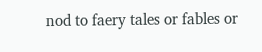nod to faery tales or fables or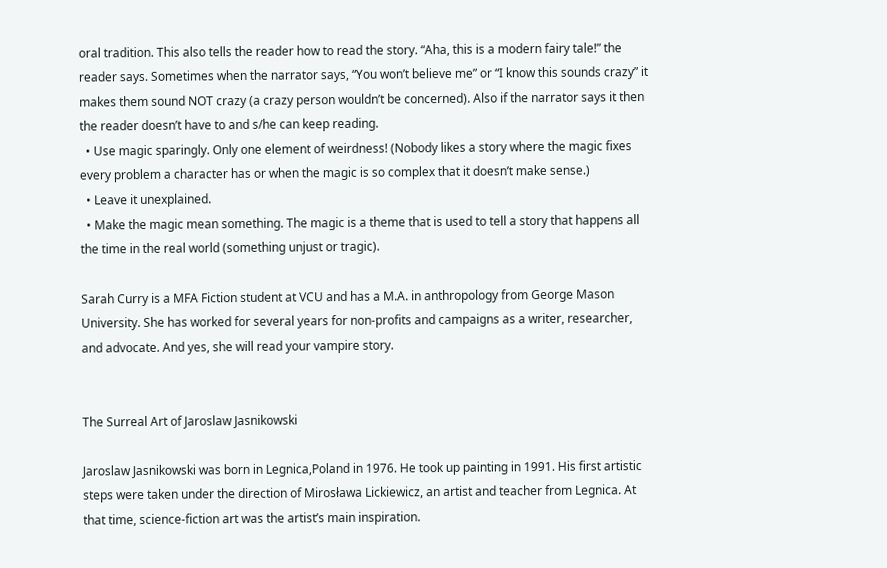oral tradition. This also tells the reader how to read the story. “Aha, this is a modern fairy tale!” the reader says. Sometimes when the narrator says, “You won’t believe me” or “I know this sounds crazy” it makes them sound NOT crazy (a crazy person wouldn’t be concerned). Also if the narrator says it then the reader doesn’t have to and s/he can keep reading.
  • Use magic sparingly. Only one element of weirdness! (Nobody likes a story where the magic fixes every problem a character has or when the magic is so complex that it doesn’t make sense.)
  • Leave it unexplained.
  • Make the magic mean something. The magic is a theme that is used to tell a story that happens all the time in the real world (something unjust or tragic).

Sarah Curry is a MFA Fiction student at VCU and has a M.A. in anthropology from George Mason University. She has worked for several years for non-profits and campaigns as a writer, researcher, and advocate. And yes, she will read your vampire story.


The Surreal Art of Jaroslaw Jasnikowski

Jaroslaw Jasnikowski was born in Legnica,Poland in 1976. He took up painting in 1991. His first artistic steps were taken under the direction of Mirosława Lickiewicz, an artist and teacher from Legnica. At that time, science-fiction art was the artist’s main inspiration.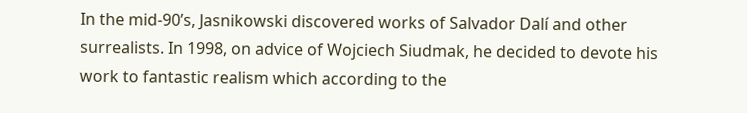In the mid-90’s, Jasnikowski discovered works of Salvador Dalí and other surrealists. In 1998, on advice of Wojciech Siudmak, he decided to devote his work to fantastic realism which according to the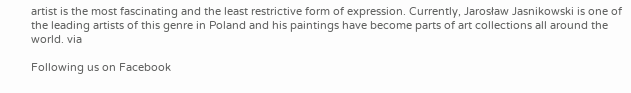artist is the most fascinating and the least restrictive form of expression. Currently, Jarosław Jasnikowski is one of the leading artists of this genre in Poland and his paintings have become parts of art collections all around the world. via

Following us on Facebook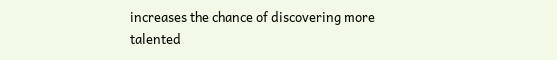increases the chance of discovering more talented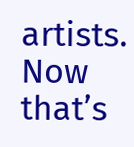artists. Now that’s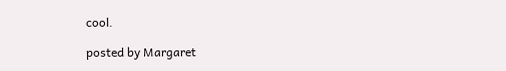cool.

posted by Margaret